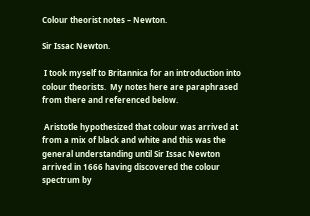Colour theorist notes – Newton.

Sir Issac Newton.

 I took myself to Britannica for an introduction into colour theorists.  My notes here are paraphrased from there and referenced below.

 Aristotle hypothesized that colour was arrived at from a mix of black and white and this was the general understanding until Sir Issac Newton arrived in 1666 having discovered the colour spectrum by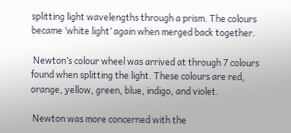splitting light wavelengths through a prism. The colours became ‘white light’ again when merged back together.

 Newton’s colour wheel was arrived at through 7 colours found when splitting the light. These colours are red, orange, yellow, green, blue, indigo, and violet.

 Newton was more concerned with the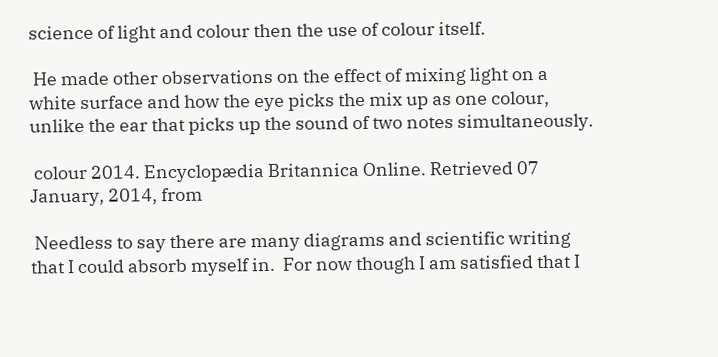science of light and colour then the use of colour itself.

 He made other observations on the effect of mixing light on a white surface and how the eye picks the mix up as one colour, unlike the ear that picks up the sound of two notes simultaneously.

 colour 2014. Encyclopædia Britannica Online. Retrieved 07 January, 2014, from

 Needless to say there are many diagrams and scientific writing that I could absorb myself in.  For now though I am satisfied that I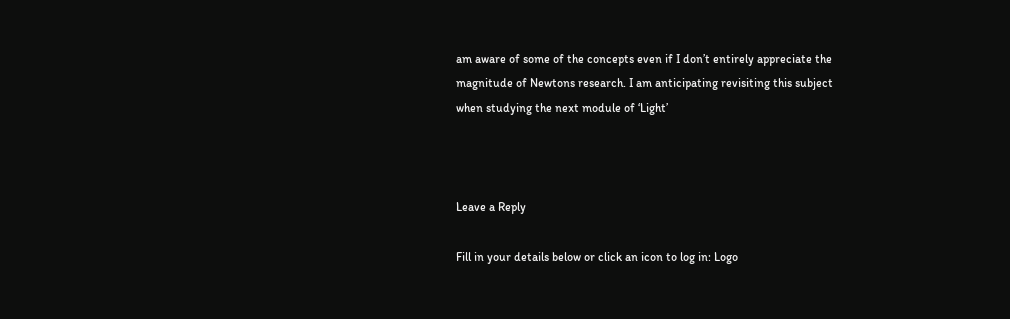am aware of some of the concepts even if I don’t entirely appreciate the magnitude of Newtons research. I am anticipating revisiting this subject when studying the next module of ‘Light’



Leave a Reply

Fill in your details below or click an icon to log in: Logo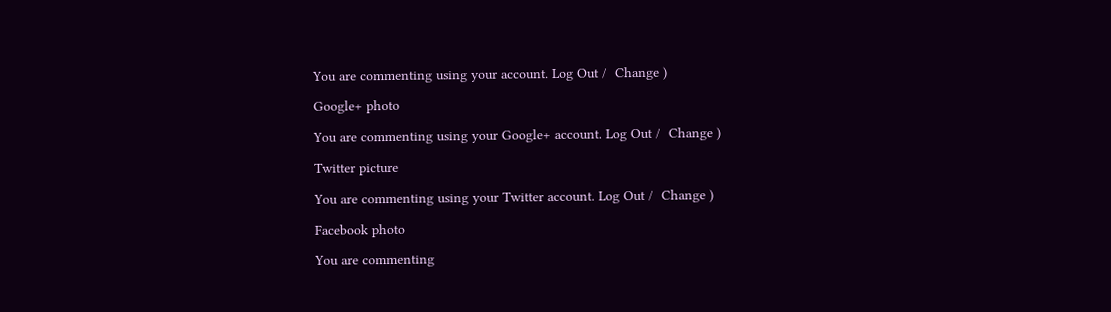You are commenting using your account. Log Out /  Change )

Google+ photo

You are commenting using your Google+ account. Log Out /  Change )

Twitter picture

You are commenting using your Twitter account. Log Out /  Change )

Facebook photo

You are commenting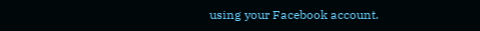using your Facebook account.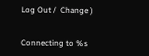Log Out /  Change )


Connecting to %s